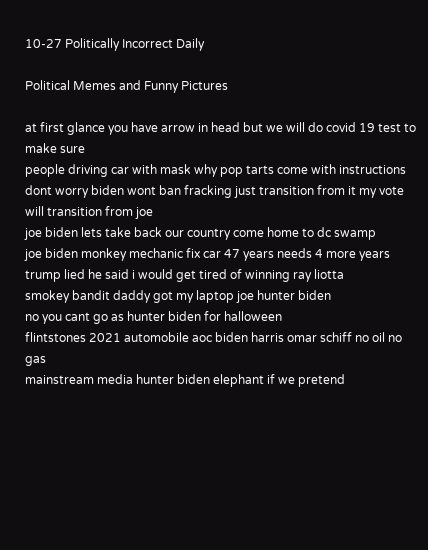10-27 Politically Incorrect Daily

Political Memes and Funny Pictures

at first glance you have arrow in head but we will do covid 19 test to make sure
people driving car with mask why pop tarts come with instructions
dont worry biden wont ban fracking just transition from it my vote will transition from joe
joe biden lets take back our country come home to dc swamp
joe biden monkey mechanic fix car 47 years needs 4 more years
trump lied he said i would get tired of winning ray liotta
smokey bandit daddy got my laptop joe hunter biden
no you cant go as hunter biden for halloween
flintstones 2021 automobile aoc biden harris omar schiff no oil no gas
mainstream media hunter biden elephant if we pretend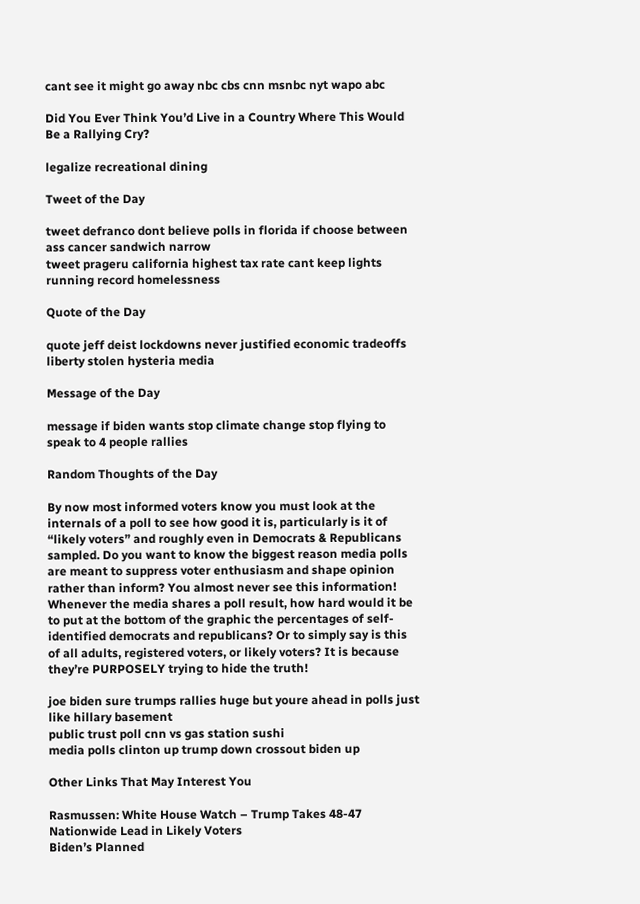cant see it might go away nbc cbs cnn msnbc nyt wapo abc

Did You Ever Think You’d Live in a Country Where This Would Be a Rallying Cry?

legalize recreational dining

Tweet of the Day

tweet defranco dont believe polls in florida if choose between ass cancer sandwich narrow
tweet prageru california highest tax rate cant keep lights running record homelessness

Quote of the Day

quote jeff deist lockdowns never justified economic tradeoffs liberty stolen hysteria media

Message of the Day

message if biden wants stop climate change stop flying to speak to 4 people rallies

Random Thoughts of the Day

By now most informed voters know you must look at the internals of a poll to see how good it is, particularly is it of “likely voters” and roughly even in Democrats & Republicans sampled. Do you want to know the biggest reason media polls are meant to suppress voter enthusiasm and shape opinion rather than inform? You almost never see this information! Whenever the media shares a poll result, how hard would it be to put at the bottom of the graphic the percentages of self-identified democrats and republicans? Or to simply say is this of all adults, registered voters, or likely voters? It is because they’re PURPOSELY trying to hide the truth!

joe biden sure trumps rallies huge but youre ahead in polls just like hillary basement
public trust poll cnn vs gas station sushi
media polls clinton up trump down crossout biden up

Other Links That May Interest You

Rasmussen: White House Watch – Trump Takes 48-47 Nationwide Lead in Likely Voters
Biden’s Planned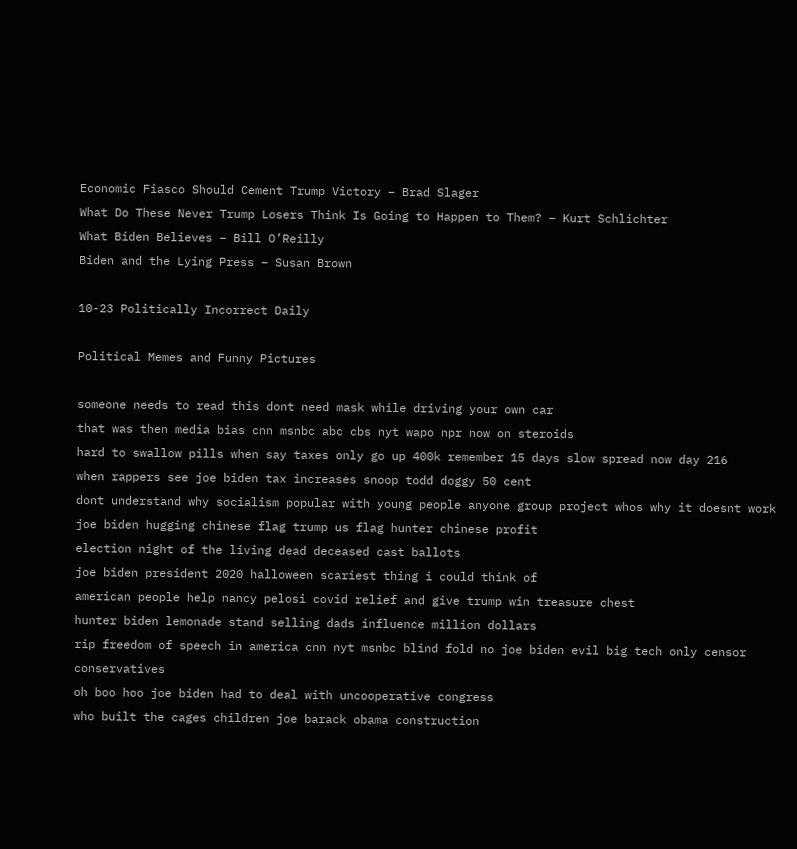Economic Fiasco Should Cement Trump Victory – Brad Slager
What Do These Never Trump Losers Think Is Going to Happen to Them? – Kurt Schlichter
What Biden Believes – Bill O’Reilly
Biden and the Lying Press – Susan Brown

10-23 Politically Incorrect Daily

Political Memes and Funny Pictures

someone needs to read this dont need mask while driving your own car
that was then media bias cnn msnbc abc cbs nyt wapo npr now on steroids
hard to swallow pills when say taxes only go up 400k remember 15 days slow spread now day 216
when rappers see joe biden tax increases snoop todd doggy 50 cent
dont understand why socialism popular with young people anyone group project whos why it doesnt work
joe biden hugging chinese flag trump us flag hunter chinese profit
election night of the living dead deceased cast ballots
joe biden president 2020 halloween scariest thing i could think of
american people help nancy pelosi covid relief and give trump win treasure chest
hunter biden lemonade stand selling dads influence million dollars
rip freedom of speech in america cnn nyt msnbc blind fold no joe biden evil big tech only censor conservatives
oh boo hoo joe biden had to deal with uncooperative congress
who built the cages children joe barack obama construction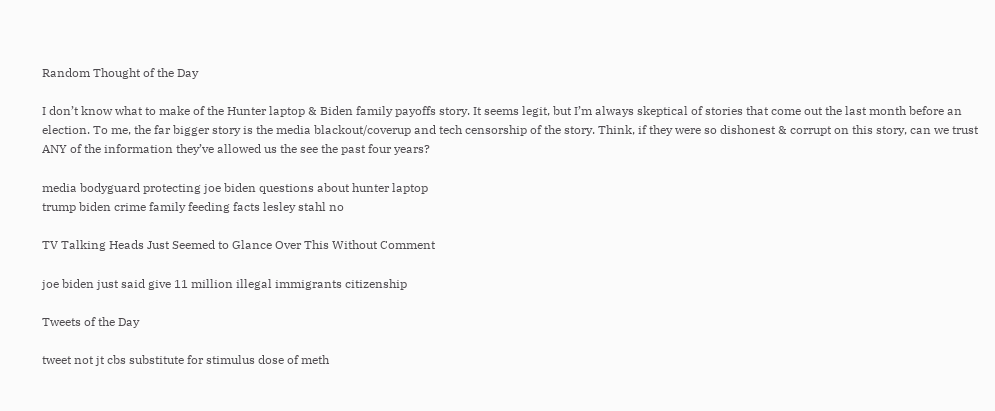Random Thought of the Day

I don’t know what to make of the Hunter laptop & Biden family payoffs story. It seems legit, but I’m always skeptical of stories that come out the last month before an election. To me, the far bigger story is the media blackout/coverup and tech censorship of the story. Think, if they were so dishonest & corrupt on this story, can we trust ANY of the information they’ve allowed us the see the past four years?

media bodyguard protecting joe biden questions about hunter laptop
trump biden crime family feeding facts lesley stahl no

TV Talking Heads Just Seemed to Glance Over This Without Comment

joe biden just said give 11 million illegal immigrants citizenship

Tweets of the Day

tweet not jt cbs substitute for stimulus dose of meth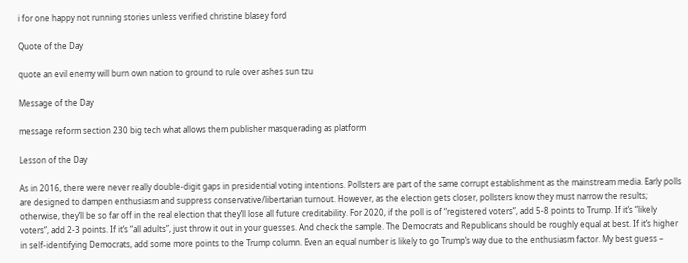i for one happy not running stories unless verified christine blasey ford

Quote of the Day

quote an evil enemy will burn own nation to ground to rule over ashes sun tzu

Message of the Day

message reform section 230 big tech what allows them publisher masquerading as platform

Lesson of the Day

As in 2016, there were never really double-digit gaps in presidential voting intentions. Pollsters are part of the same corrupt establishment as the mainstream media. Early polls are designed to dampen enthusiasm and suppress conservative/libertarian turnout. However, as the election gets closer, pollsters know they must narrow the results; otherwise, they’ll be so far off in the real election that they’ll lose all future creditability. For 2020, if the poll is of “registered voters”, add 5-8 points to Trump. If it’s “likely voters”, add 2-3 points. If it’s “all adults”, just throw it out in your guesses. And check the sample. The Democrats and Republicans should be roughly equal at best. If it’s higher in self-identifying Democrats, add some more points to the Trump column. Even an equal number is likely to go Trump’s way due to the enthusiasm factor. My best guess –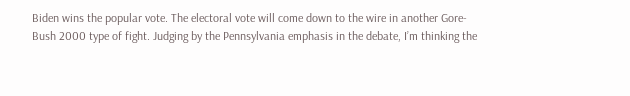Biden wins the popular vote. The electoral vote will come down to the wire in another Gore-Bush 2000 type of fight. Judging by the Pennsylvania emphasis in the debate, I’m thinking the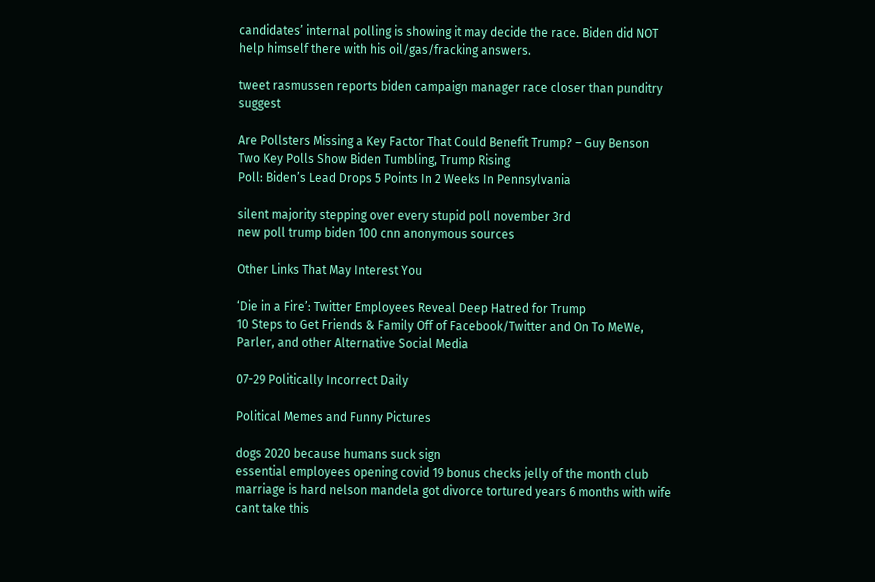candidates’ internal polling is showing it may decide the race. Biden did NOT help himself there with his oil/gas/fracking answers.

tweet rasmussen reports biden campaign manager race closer than punditry suggest

Are Pollsters Missing a Key Factor That Could Benefit Trump? – Guy Benson
Two Key Polls Show Biden Tumbling, Trump Rising
Poll: Biden’s Lead Drops 5 Points In 2 Weeks In Pennsylvania

silent majority stepping over every stupid poll november 3rd
new poll trump biden 100 cnn anonymous sources

Other Links That May Interest You

‘Die in a Fire’: Twitter Employees Reveal Deep Hatred for Trump
10 Steps to Get Friends & Family Off of Facebook/Twitter and On To MeWe, Parler, and other Alternative Social Media

07-29 Politically Incorrect Daily

Political Memes and Funny Pictures

dogs 2020 because humans suck sign
essential employees opening covid 19 bonus checks jelly of the month club
marriage is hard nelson mandela got divorce tortured years 6 months with wife cant take this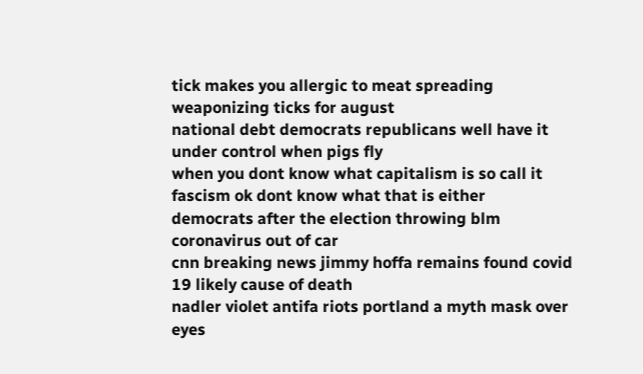tick makes you allergic to meat spreading weaponizing ticks for august
national debt democrats republicans well have it under control when pigs fly
when you dont know what capitalism is so call it fascism ok dont know what that is either
democrats after the election throwing blm coronavirus out of car
cnn breaking news jimmy hoffa remains found covid 19 likely cause of death
nadler violet antifa riots portland a myth mask over eyes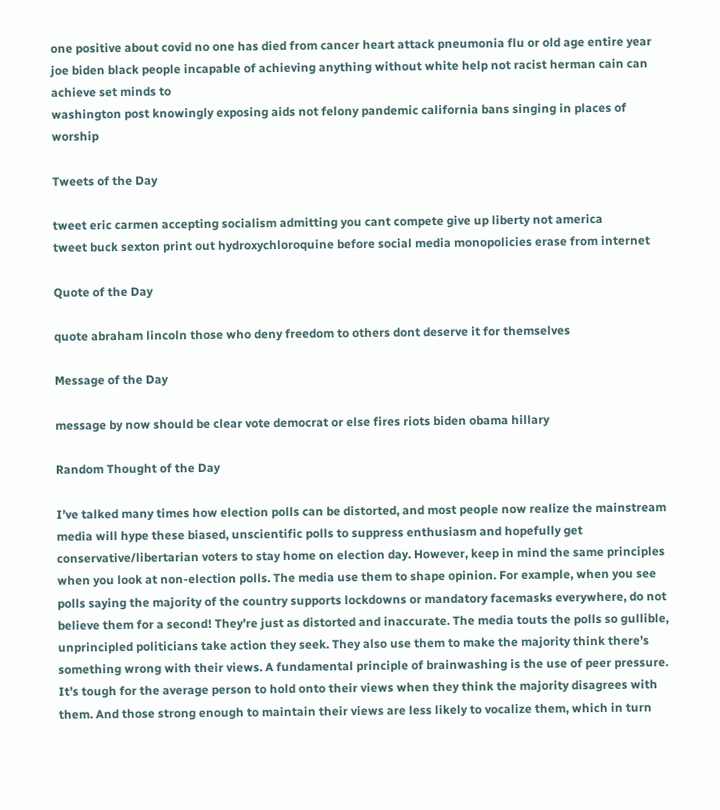one positive about covid no one has died from cancer heart attack pneumonia flu or old age entire year
joe biden black people incapable of achieving anything without white help not racist herman cain can achieve set minds to
washington post knowingly exposing aids not felony pandemic california bans singing in places of worship

Tweets of the Day

tweet eric carmen accepting socialism admitting you cant compete give up liberty not america
tweet buck sexton print out hydroxychloroquine before social media monopolicies erase from internet

Quote of the Day

quote abraham lincoln those who deny freedom to others dont deserve it for themselves

Message of the Day

message by now should be clear vote democrat or else fires riots biden obama hillary

Random Thought of the Day

I’ve talked many times how election polls can be distorted, and most people now realize the mainstream media will hype these biased, unscientific polls to suppress enthusiasm and hopefully get conservative/libertarian voters to stay home on election day. However, keep in mind the same principles when you look at non-election polls. The media use them to shape opinion. For example, when you see polls saying the majority of the country supports lockdowns or mandatory facemasks everywhere, do not believe them for a second! They’re just as distorted and inaccurate. The media touts the polls so gullible, unprincipled politicians take action they seek. They also use them to make the majority think there’s something wrong with their views. A fundamental principle of brainwashing is the use of peer pressure. It’s tough for the average person to hold onto their views when they think the majority disagrees with them. And those strong enough to maintain their views are less likely to vocalize them, which in turn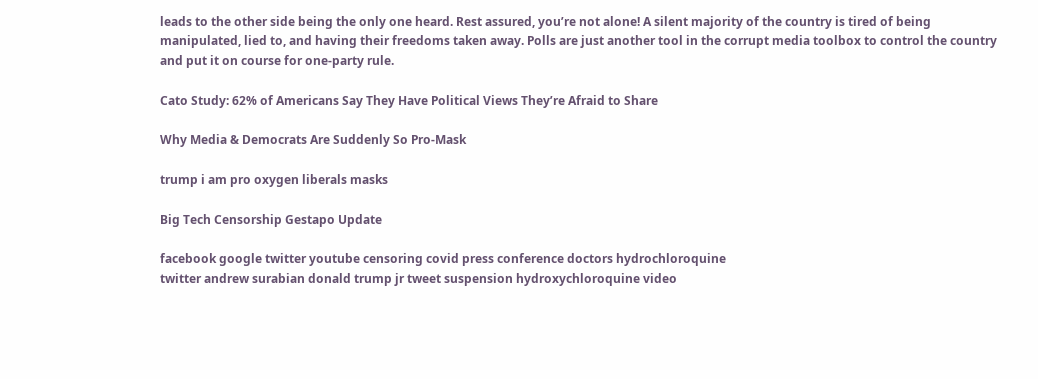leads to the other side being the only one heard. Rest assured, you’re not alone! A silent majority of the country is tired of being manipulated, lied to, and having their freedoms taken away. Polls are just another tool in the corrupt media toolbox to control the country and put it on course for one-party rule.

Cato Study: 62% of Americans Say They Have Political Views They’re Afraid to Share

Why Media & Democrats Are Suddenly So Pro-Mask

trump i am pro oxygen liberals masks

Big Tech Censorship Gestapo Update

facebook google twitter youtube censoring covid press conference doctors hydrochloroquine
twitter andrew surabian donald trump jr tweet suspension hydroxychloroquine video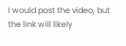I would post the video, but the link will likely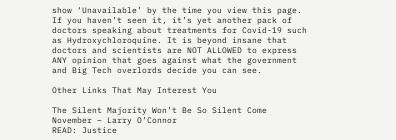show ‘Unavailable’ by the time you view this page. If you haven’t seen it, it’s yet another pack of doctors speaking about treatments for Covid-19 such as Hydroxychloroquine. It is beyond insane that doctors and scientists are NOT ALLOWED to express ANY opinion that goes against what the government and Big Tech overlords decide you can see.

Other Links That May Interest You

The Silent Majority Won’t Be So Silent Come November – Larry O’Connor
READ: Justice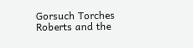Gorsuch Torches Roberts and the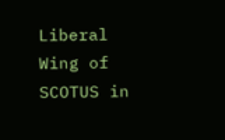Liberal Wing of SCOTUS in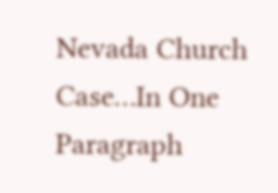Nevada Church Case…In One Paragraph